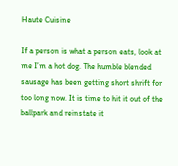Haute Cuisine

If a person is what a person eats, look at me I’m a hot dog. The humble blended sausage has been getting short shrift for too long now. It is time to hit it out of the ballpark and reinstate it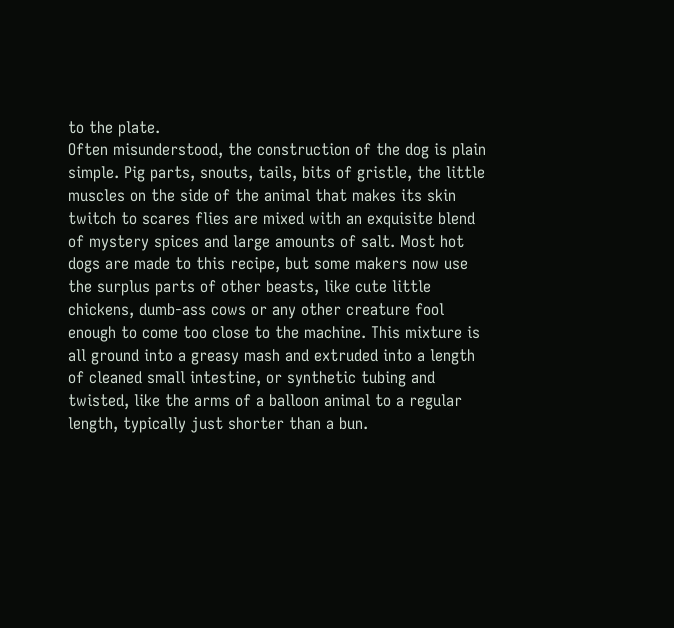to the plate.
Often misunderstood, the construction of the dog is plain simple. Pig parts, snouts, tails, bits of gristle, the little muscles on the side of the animal that makes its skin twitch to scares flies are mixed with an exquisite blend of mystery spices and large amounts of salt. Most hot dogs are made to this recipe, but some makers now use the surplus parts of other beasts, like cute little chickens, dumb-ass cows or any other creature fool enough to come too close to the machine. This mixture is all ground into a greasy mash and extruded into a length of cleaned small intestine, or synthetic tubing and twisted, like the arms of a balloon animal to a regular length, typically just shorter than a bun.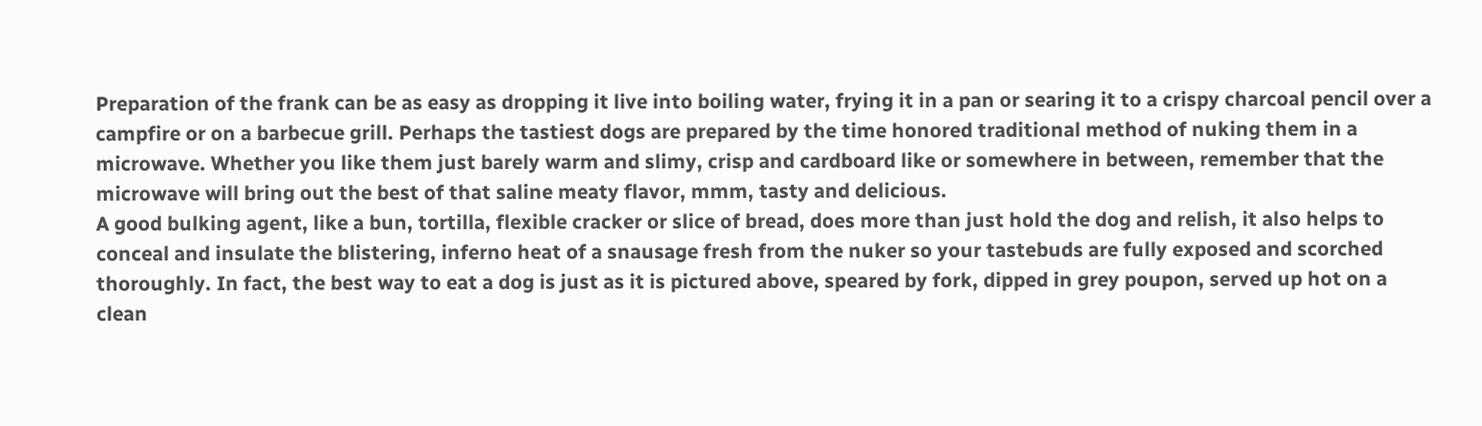Preparation of the frank can be as easy as dropping it live into boiling water, frying it in a pan or searing it to a crispy charcoal pencil over a campfire or on a barbecue grill. Perhaps the tastiest dogs are prepared by the time honored traditional method of nuking them in a microwave. Whether you like them just barely warm and slimy, crisp and cardboard like or somewhere in between, remember that the microwave will bring out the best of that saline meaty flavor, mmm, tasty and delicious.
A good bulking agent, like a bun, tortilla, flexible cracker or slice of bread, does more than just hold the dog and relish, it also helps to conceal and insulate the blistering, inferno heat of a snausage fresh from the nuker so your tastebuds are fully exposed and scorched thoroughly. In fact, the best way to eat a dog is just as it is pictured above, speared by fork, dipped in grey poupon, served up hot on a clean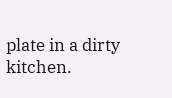plate in a dirty kitchen.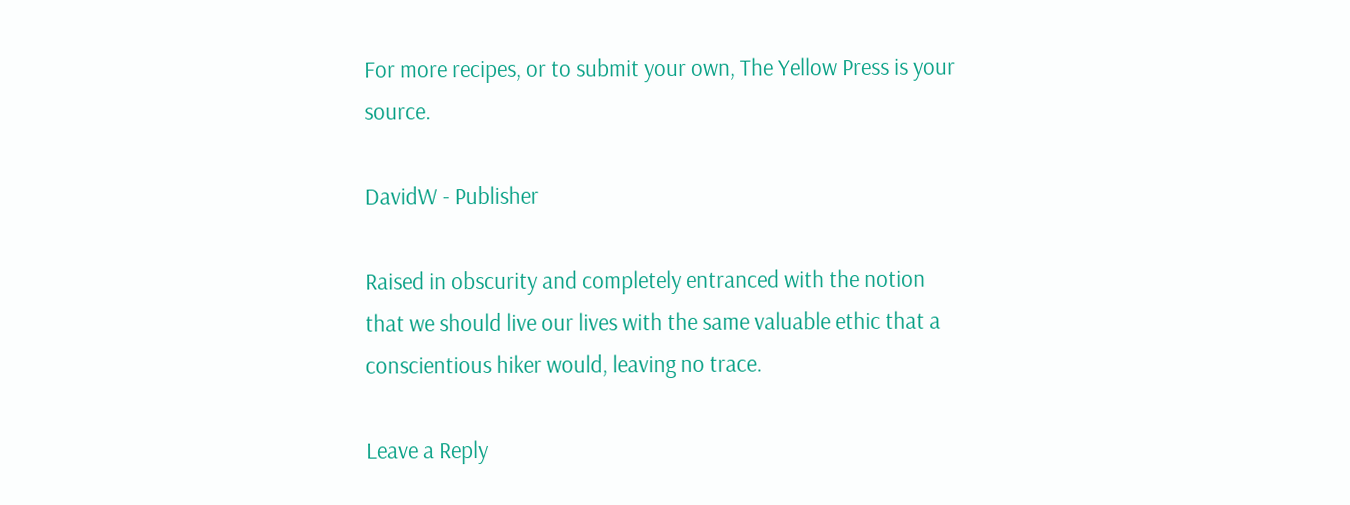For more recipes, or to submit your own, The Yellow Press is your source.

DavidW - Publisher

Raised in obscurity and completely entranced with the notion that we should live our lives with the same valuable ethic that a conscientious hiker would, leaving no trace.

Leave a Reply